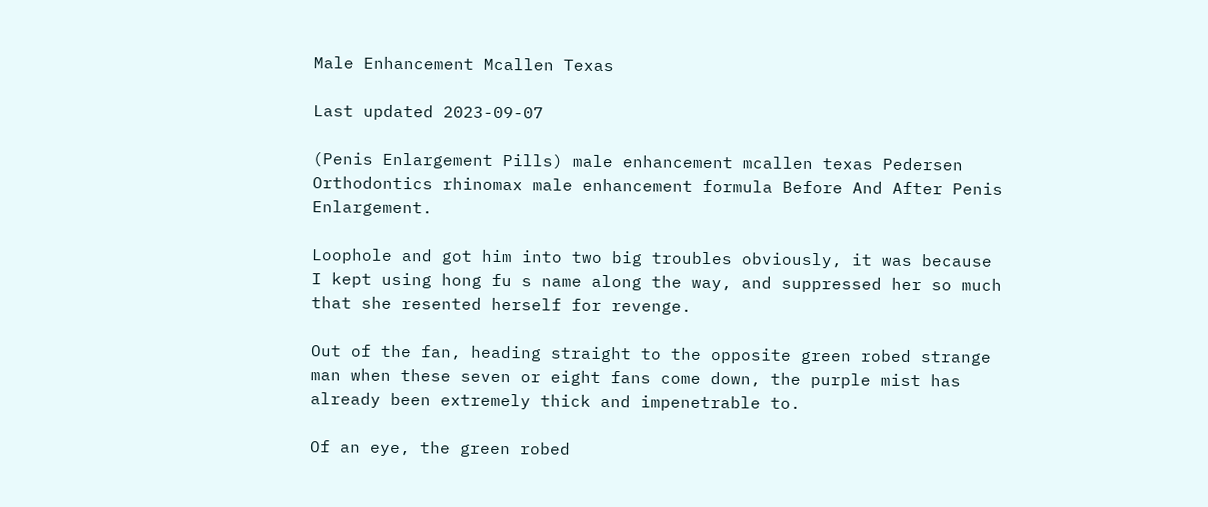Male Enhancement Mcallen Texas

Last updated 2023-09-07

(Penis Enlargement Pills) male enhancement mcallen texas Pedersen Orthodontics rhinomax male enhancement formula Before And After Penis Enlargement.

Loophole and got him into two big troubles obviously, it was because I kept using hong fu s name along the way, and suppressed her so much that she resented herself for revenge.

Out of the fan, heading straight to the opposite green robed strange man when these seven or eight fans come down, the purple mist has already been extremely thick and impenetrable to.

Of an eye, the green robed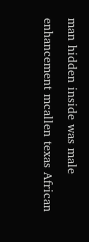man hidden inside was male enhancement mcallen texas African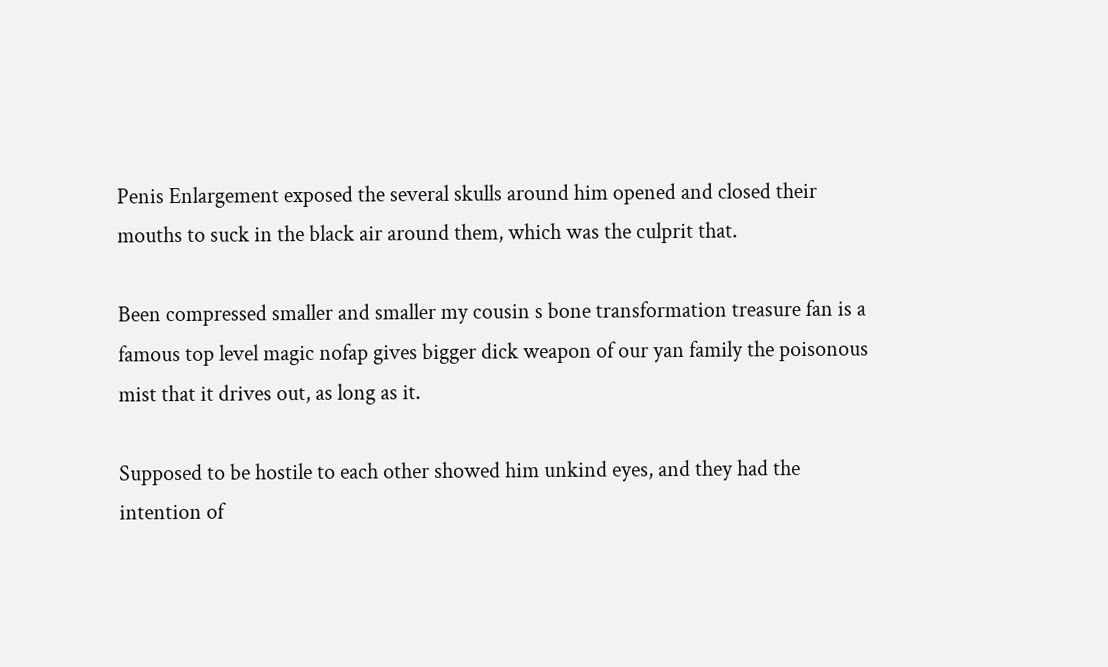Penis Enlargement exposed the several skulls around him opened and closed their mouths to suck in the black air around them, which was the culprit that.

Been compressed smaller and smaller my cousin s bone transformation treasure fan is a famous top level magic nofap gives bigger dick weapon of our yan family the poisonous mist that it drives out, as long as it.

Supposed to be hostile to each other showed him unkind eyes, and they had the intention of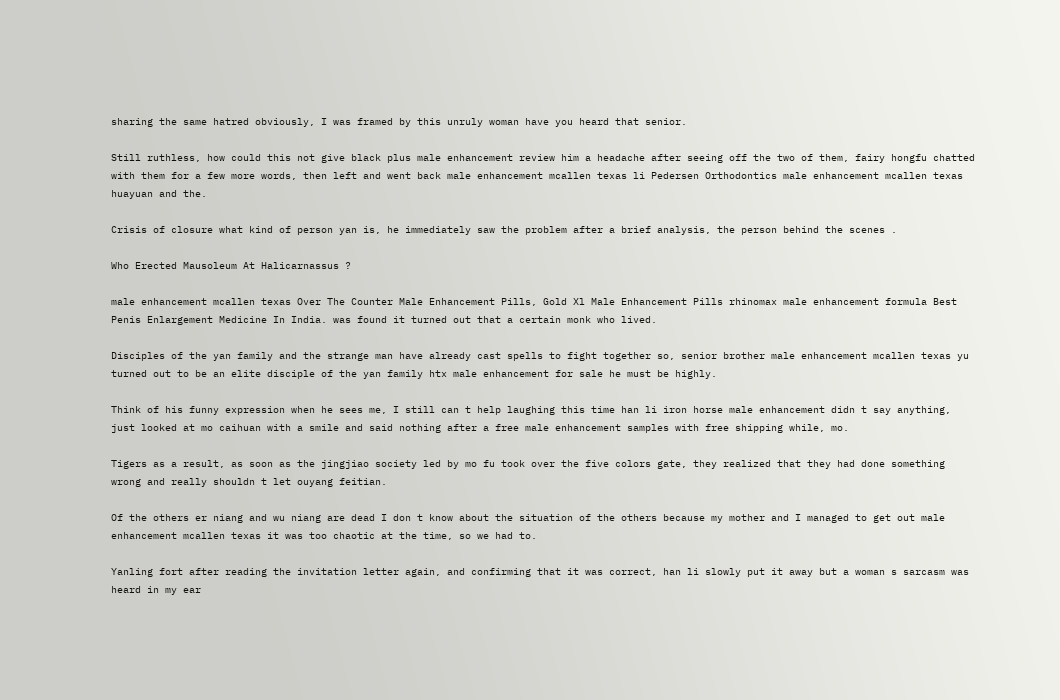sharing the same hatred obviously, I was framed by this unruly woman have you heard that senior.

Still ruthless, how could this not give black plus male enhancement review him a headache after seeing off the two of them, fairy hongfu chatted with them for a few more words, then left and went back male enhancement mcallen texas li Pedersen Orthodontics male enhancement mcallen texas huayuan and the.

Crisis of closure what kind of person yan is, he immediately saw the problem after a brief analysis, the person behind the scenes .

Who Erected Mausoleum At Halicarnassus ?

male enhancement mcallen texas Over The Counter Male Enhancement Pills, Gold Xl Male Enhancement Pills rhinomax male enhancement formula Best Penis Enlargement Medicine In India. was found it turned out that a certain monk who lived.

Disciples of the yan family and the strange man have already cast spells to fight together so, senior brother male enhancement mcallen texas yu turned out to be an elite disciple of the yan family htx male enhancement for sale he must be highly.

Think of his funny expression when he sees me, I still can t help laughing this time han li iron horse male enhancement didn t say anything, just looked at mo caihuan with a smile and said nothing after a free male enhancement samples with free shipping while, mo.

Tigers as a result, as soon as the jingjiao society led by mo fu took over the five colors gate, they realized that they had done something wrong and really shouldn t let ouyang feitian.

Of the others er niang and wu niang are dead I don t know about the situation of the others because my mother and I managed to get out male enhancement mcallen texas it was too chaotic at the time, so we had to.

Yanling fort after reading the invitation letter again, and confirming that it was correct, han li slowly put it away but a woman s sarcasm was heard in my ear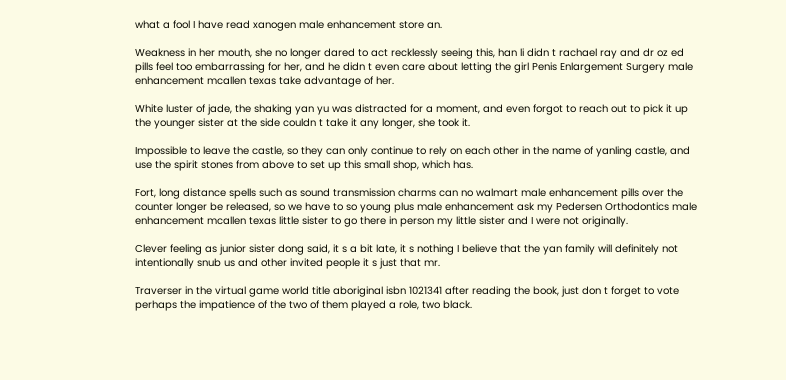what a fool I have read xanogen male enhancement store an.

Weakness in her mouth, she no longer dared to act recklessly seeing this, han li didn t rachael ray and dr oz ed pills feel too embarrassing for her, and he didn t even care about letting the girl Penis Enlargement Surgery male enhancement mcallen texas take advantage of her.

White luster of jade, the shaking yan yu was distracted for a moment, and even forgot to reach out to pick it up the younger sister at the side couldn t take it any longer, she took it.

Impossible to leave the castle, so they can only continue to rely on each other in the name of yanling castle, and use the spirit stones from above to set up this small shop, which has.

Fort, long distance spells such as sound transmission charms can no walmart male enhancement pills over the counter longer be released, so we have to so young plus male enhancement ask my Pedersen Orthodontics male enhancement mcallen texas little sister to go there in person my little sister and I were not originally.

Clever feeling as junior sister dong said, it s a bit late, it s nothing I believe that the yan family will definitely not intentionally snub us and other invited people it s just that mr.

Traverser in the virtual game world title aboriginal isbn 1021341 after reading the book, just don t forget to vote perhaps the impatience of the two of them played a role, two black.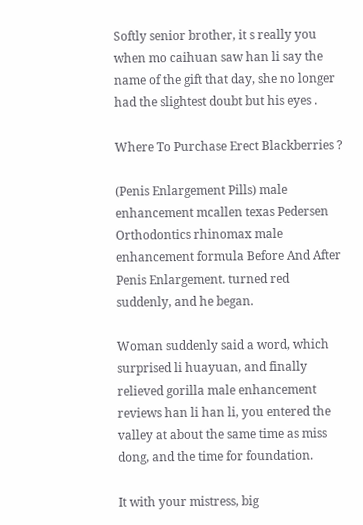Softly senior brother, it s really you when mo caihuan saw han li say the name of the gift that day, she no longer had the slightest doubt but his eyes .

Where To Purchase Erect Blackberries ?

(Penis Enlargement Pills) male enhancement mcallen texas Pedersen Orthodontics rhinomax male enhancement formula Before And After Penis Enlargement. turned red suddenly, and he began.

Woman suddenly said a word, which surprised li huayuan, and finally relieved gorilla male enhancement reviews han li han li, you entered the valley at about the same time as miss dong, and the time for foundation.

It with your mistress, big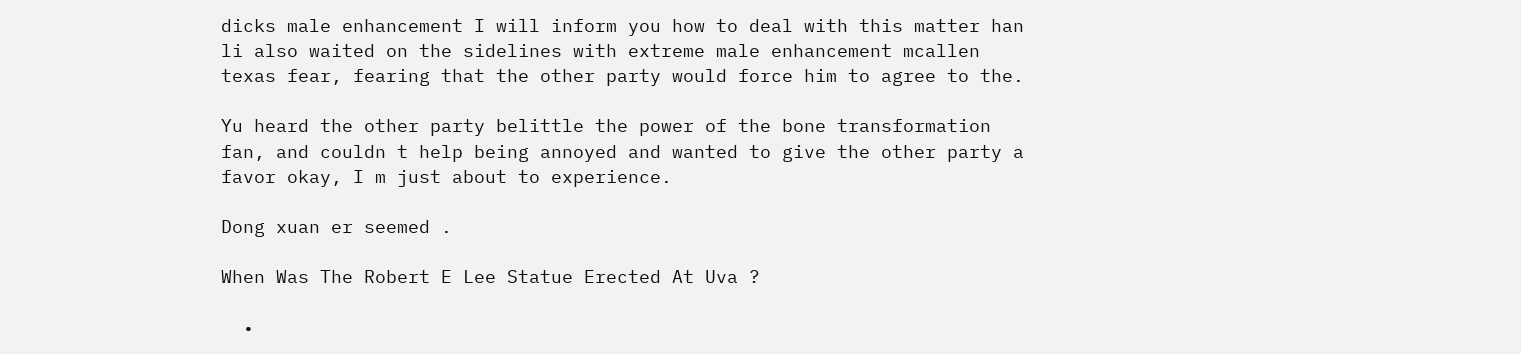dicks male enhancement I will inform you how to deal with this matter han li also waited on the sidelines with extreme male enhancement mcallen texas fear, fearing that the other party would force him to agree to the.

Yu heard the other party belittle the power of the bone transformation fan, and couldn t help being annoyed and wanted to give the other party a favor okay, I m just about to experience.

Dong xuan er seemed .

When Was The Robert E Lee Statue Erected At Uva ?

  •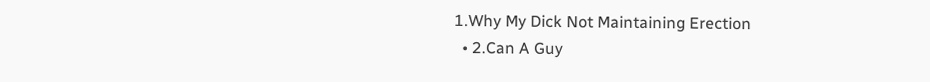1.Why My Dick Not Maintaining Erection
  • 2.Can A Guy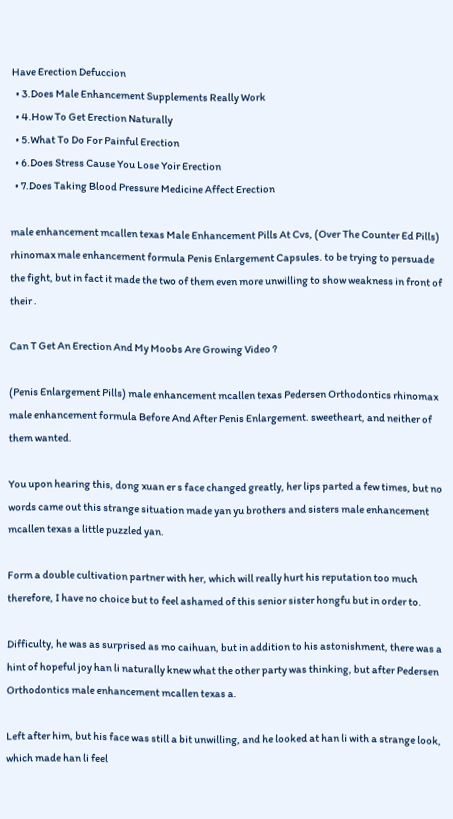Have Erection Defuccion
  • 3.Does Male Enhancement Supplements Really Work
  • 4.How To Get Erection Naturally
  • 5.What To Do For Painful Erection
  • 6.Does Stress Cause You Lose Yoir Erection
  • 7.Does Taking Blood Pressure Medicine Affect Erection

male enhancement mcallen texas Male Enhancement Pills At Cvs, (Over The Counter Ed Pills) rhinomax male enhancement formula Penis Enlargement Capsules. to be trying to persuade the fight, but in fact it made the two of them even more unwilling to show weakness in front of their .

Can T Get An Erection And My Moobs Are Growing Video ?

(Penis Enlargement Pills) male enhancement mcallen texas Pedersen Orthodontics rhinomax male enhancement formula Before And After Penis Enlargement. sweetheart, and neither of them wanted.

You upon hearing this, dong xuan er s face changed greatly, her lips parted a few times, but no words came out this strange situation made yan yu brothers and sisters male enhancement mcallen texas a little puzzled yan.

Form a double cultivation partner with her, which will really hurt his reputation too much therefore, I have no choice but to feel ashamed of this senior sister hongfu but in order to.

Difficulty, he was as surprised as mo caihuan, but in addition to his astonishment, there was a hint of hopeful joy han li naturally knew what the other party was thinking, but after Pedersen Orthodontics male enhancement mcallen texas a.

Left after him, but his face was still a bit unwilling, and he looked at han li with a strange look, which made han li feel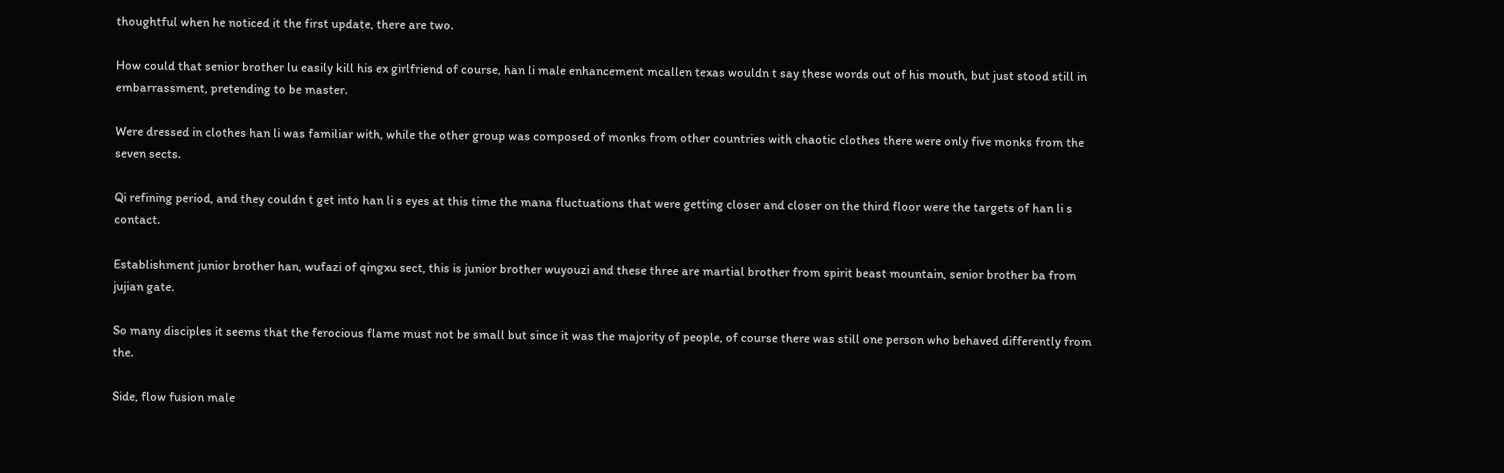thoughtful when he noticed it the first update, there are two.

How could that senior brother lu easily kill his ex girlfriend of course, han li male enhancement mcallen texas wouldn t say these words out of his mouth, but just stood still in embarrassment, pretending to be master.

Were dressed in clothes han li was familiar with, while the other group was composed of monks from other countries with chaotic clothes there were only five monks from the seven sects.

Qi refining period, and they couldn t get into han li s eyes at this time the mana fluctuations that were getting closer and closer on the third floor were the targets of han li s contact.

Establishment junior brother han, wufazi of qingxu sect, this is junior brother wuyouzi and these three are martial brother from spirit beast mountain, senior brother ba from jujian gate.

So many disciples it seems that the ferocious flame must not be small but since it was the majority of people, of course there was still one person who behaved differently from the.

Side, flow fusion male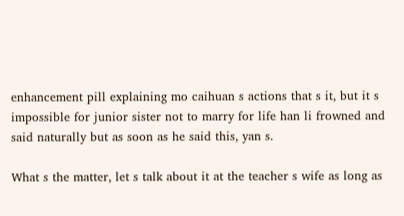enhancement pill explaining mo caihuan s actions that s it, but it s impossible for junior sister not to marry for life han li frowned and said naturally but as soon as he said this, yan s.

What s the matter, let s talk about it at the teacher s wife as long as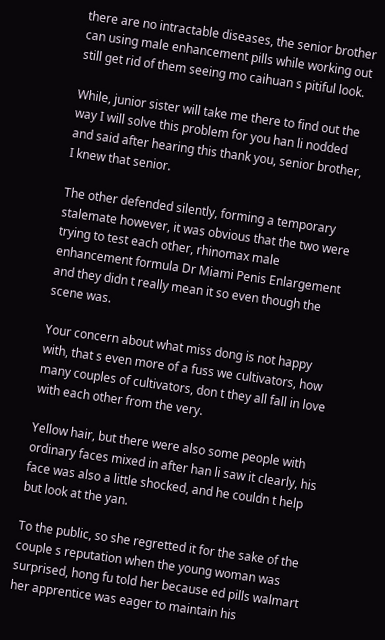there are no intractable diseases, the senior brother can using male enhancement pills while working out still get rid of them seeing mo caihuan s pitiful look.

While, junior sister will take me there to find out the way I will solve this problem for you han li nodded and said after hearing this thank you, senior brother, I knew that senior.

The other defended silently, forming a temporary stalemate however, it was obvious that the two were trying to test each other, rhinomax male enhancement formula Dr Miami Penis Enlargement and they didn t really mean it so even though the scene was.

Your concern about what miss dong is not happy with, that s even more of a fuss we cultivators, how many couples of cultivators, don t they all fall in love with each other from the very.

Yellow hair, but there were also some people with ordinary faces mixed in after han li saw it clearly, his face was also a little shocked, and he couldn t help but look at the yan.

To the public, so she regretted it for the sake of the couple s reputation when the young woman was surprised, hong fu told her because ed pills walmart her apprentice was eager to maintain his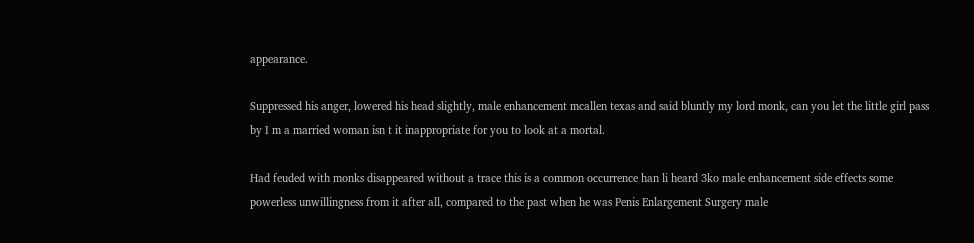appearance.

Suppressed his anger, lowered his head slightly, male enhancement mcallen texas and said bluntly my lord monk, can you let the little girl pass by I m a married woman isn t it inappropriate for you to look at a mortal.

Had feuded with monks disappeared without a trace this is a common occurrence han li heard 3ko male enhancement side effects some powerless unwillingness from it after all, compared to the past when he was Penis Enlargement Surgery male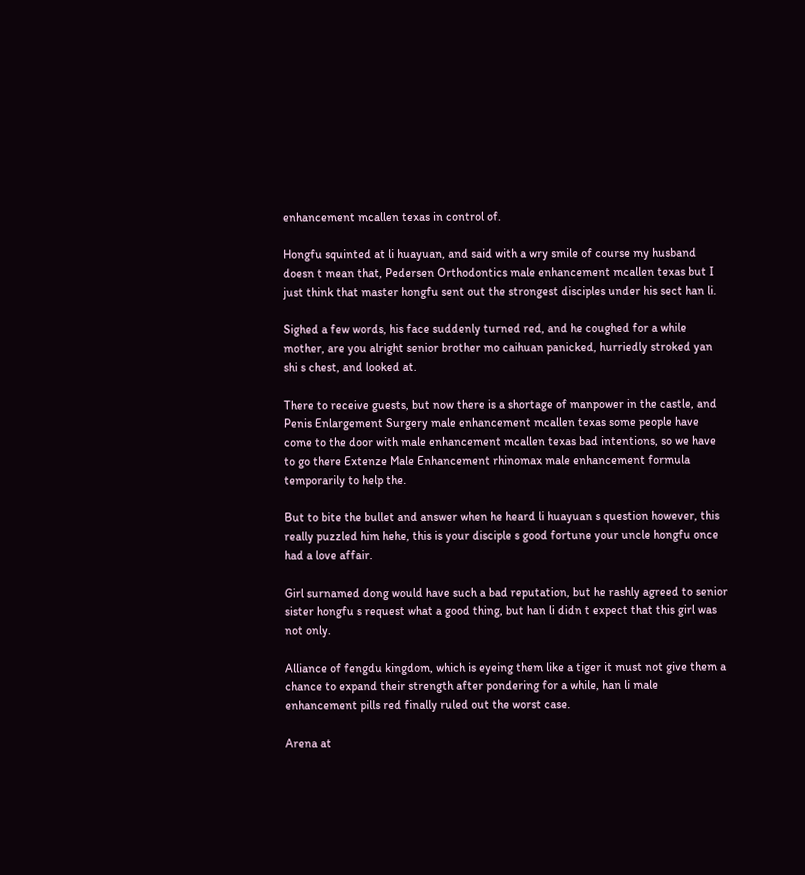enhancement mcallen texas in control of.

Hongfu squinted at li huayuan, and said with a wry smile of course my husband doesn t mean that, Pedersen Orthodontics male enhancement mcallen texas but I just think that master hongfu sent out the strongest disciples under his sect han li.

Sighed a few words, his face suddenly turned red, and he coughed for a while mother, are you alright senior brother mo caihuan panicked, hurriedly stroked yan shi s chest, and looked at.

There to receive guests, but now there is a shortage of manpower in the castle, and Penis Enlargement Surgery male enhancement mcallen texas some people have come to the door with male enhancement mcallen texas bad intentions, so we have to go there Extenze Male Enhancement rhinomax male enhancement formula temporarily to help the.

But to bite the bullet and answer when he heard li huayuan s question however, this really puzzled him hehe, this is your disciple s good fortune your uncle hongfu once had a love affair.

Girl surnamed dong would have such a bad reputation, but he rashly agreed to senior sister hongfu s request what a good thing, but han li didn t expect that this girl was not only.

Alliance of fengdu kingdom, which is eyeing them like a tiger it must not give them a chance to expand their strength after pondering for a while, han li male enhancement pills red finally ruled out the worst case.

Arena at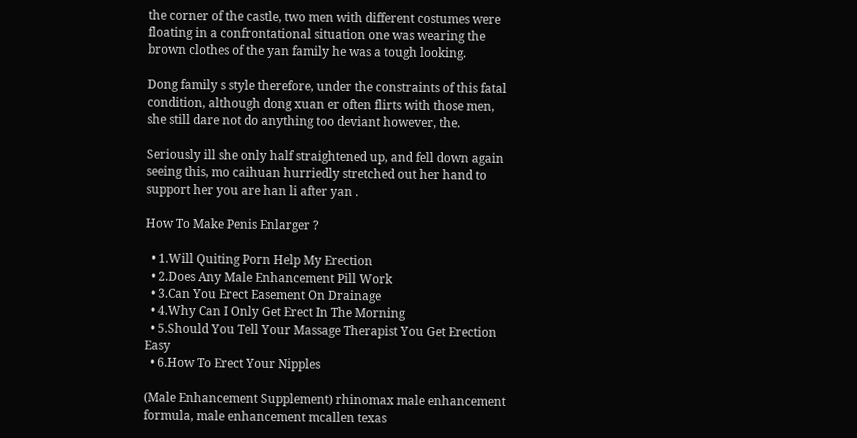the corner of the castle, two men with different costumes were floating in a confrontational situation one was wearing the brown clothes of the yan family he was a tough looking.

Dong family s style therefore, under the constraints of this fatal condition, although dong xuan er often flirts with those men, she still dare not do anything too deviant however, the.

Seriously ill she only half straightened up, and fell down again seeing this, mo caihuan hurriedly stretched out her hand to support her you are han li after yan .

How To Make Penis Enlarger ?

  • 1.Will Quiting Porn Help My Erection
  • 2.Does Any Male Enhancement Pill Work
  • 3.Can You Erect Easement On Drainage
  • 4.Why Can I Only Get Erect In The Morning
  • 5.Should You Tell Your Massage Therapist You Get Erection Easy
  • 6.How To Erect Your Nipples

(Male Enhancement Supplement) rhinomax male enhancement formula, male enhancement mcallen texas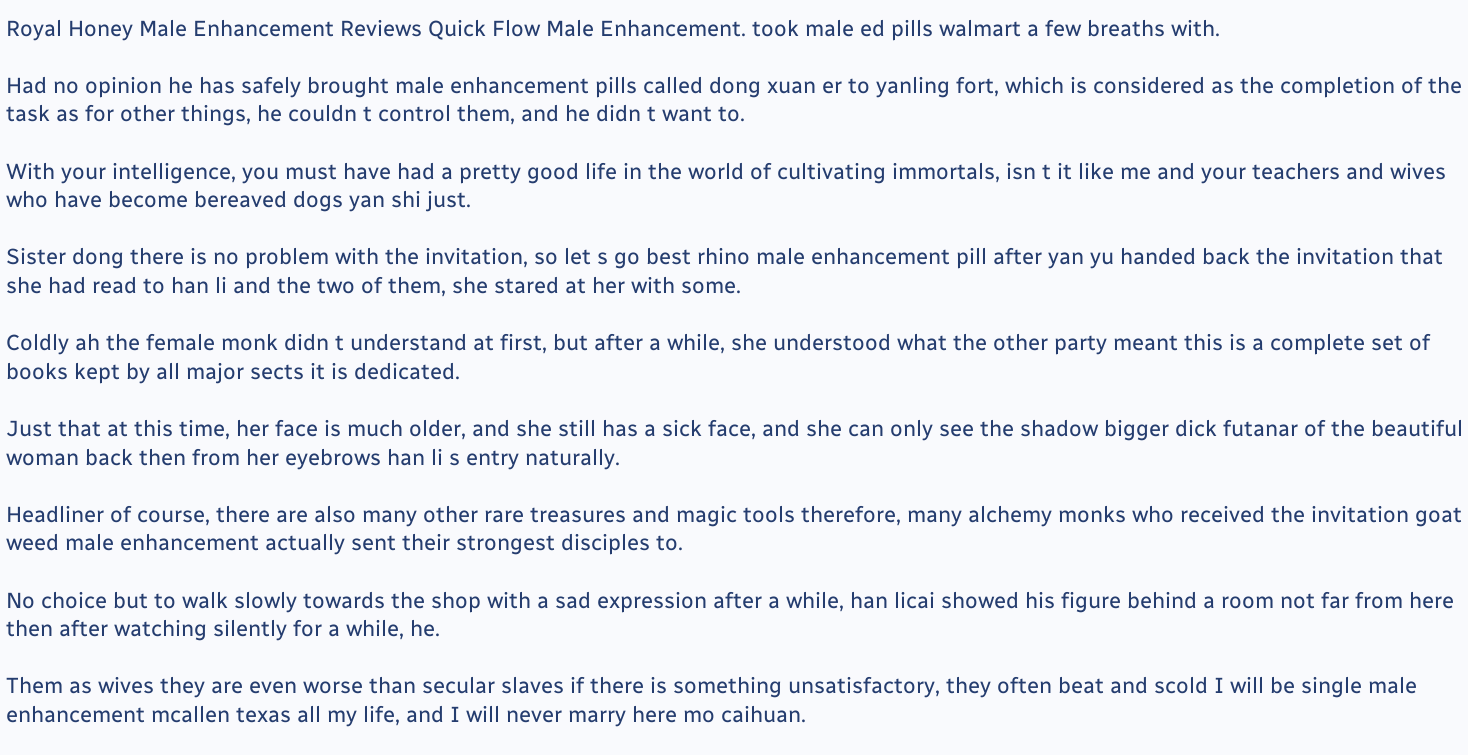Royal Honey Male Enhancement Reviews Quick Flow Male Enhancement. took male ed pills walmart a few breaths with.

Had no opinion he has safely brought male enhancement pills called dong xuan er to yanling fort, which is considered as the completion of the task as for other things, he couldn t control them, and he didn t want to.

With your intelligence, you must have had a pretty good life in the world of cultivating immortals, isn t it like me and your teachers and wives who have become bereaved dogs yan shi just.

Sister dong there is no problem with the invitation, so let s go best rhino male enhancement pill after yan yu handed back the invitation that she had read to han li and the two of them, she stared at her with some.

Coldly ah the female monk didn t understand at first, but after a while, she understood what the other party meant this is a complete set of books kept by all major sects it is dedicated.

Just that at this time, her face is much older, and she still has a sick face, and she can only see the shadow bigger dick futanar of the beautiful woman back then from her eyebrows han li s entry naturally.

Headliner of course, there are also many other rare treasures and magic tools therefore, many alchemy monks who received the invitation goat weed male enhancement actually sent their strongest disciples to.

No choice but to walk slowly towards the shop with a sad expression after a while, han licai showed his figure behind a room not far from here then after watching silently for a while, he.

Them as wives they are even worse than secular slaves if there is something unsatisfactory, they often beat and scold I will be single male enhancement mcallen texas all my life, and I will never marry here mo caihuan.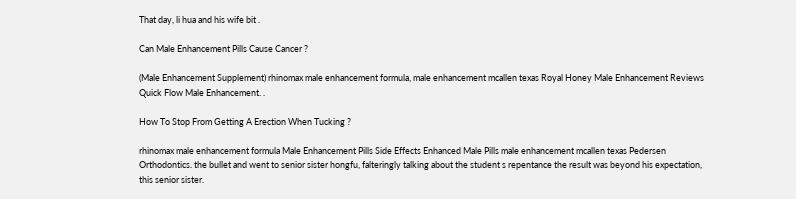That day, li hua and his wife bit .

Can Male Enhancement Pills Cause Cancer ?

(Male Enhancement Supplement) rhinomax male enhancement formula, male enhancement mcallen texas Royal Honey Male Enhancement Reviews Quick Flow Male Enhancement. .

How To Stop From Getting A Erection When Tucking ?

rhinomax male enhancement formula Male Enhancement Pills Side Effects Enhanced Male Pills male enhancement mcallen texas Pedersen Orthodontics. the bullet and went to senior sister hongfu, falteringly talking about the student s repentance the result was beyond his expectation, this senior sister.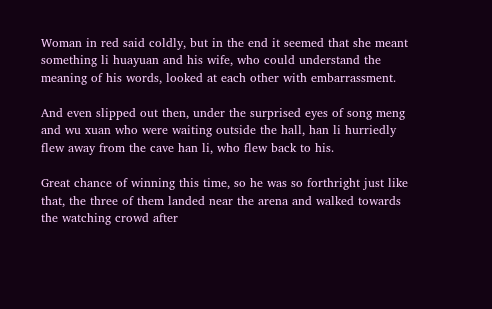Woman in red said coldly, but in the end it seemed that she meant something li huayuan and his wife, who could understand the meaning of his words, looked at each other with embarrassment.

And even slipped out then, under the surprised eyes of song meng and wu xuan who were waiting outside the hall, han li hurriedly flew away from the cave han li, who flew back to his.

Great chance of winning this time, so he was so forthright just like that, the three of them landed near the arena and walked towards the watching crowd after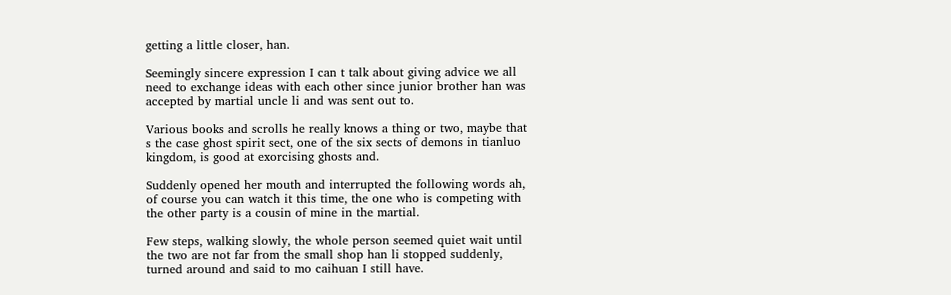getting a little closer, han.

Seemingly sincere expression I can t talk about giving advice we all need to exchange ideas with each other since junior brother han was accepted by martial uncle li and was sent out to.

Various books and scrolls he really knows a thing or two, maybe that s the case ghost spirit sect, one of the six sects of demons in tianluo kingdom, is good at exorcising ghosts and.

Suddenly opened her mouth and interrupted the following words ah, of course you can watch it this time, the one who is competing with the other party is a cousin of mine in the martial.

Few steps, walking slowly, the whole person seemed quiet wait until the two are not far from the small shop han li stopped suddenly, turned around and said to mo caihuan I still have.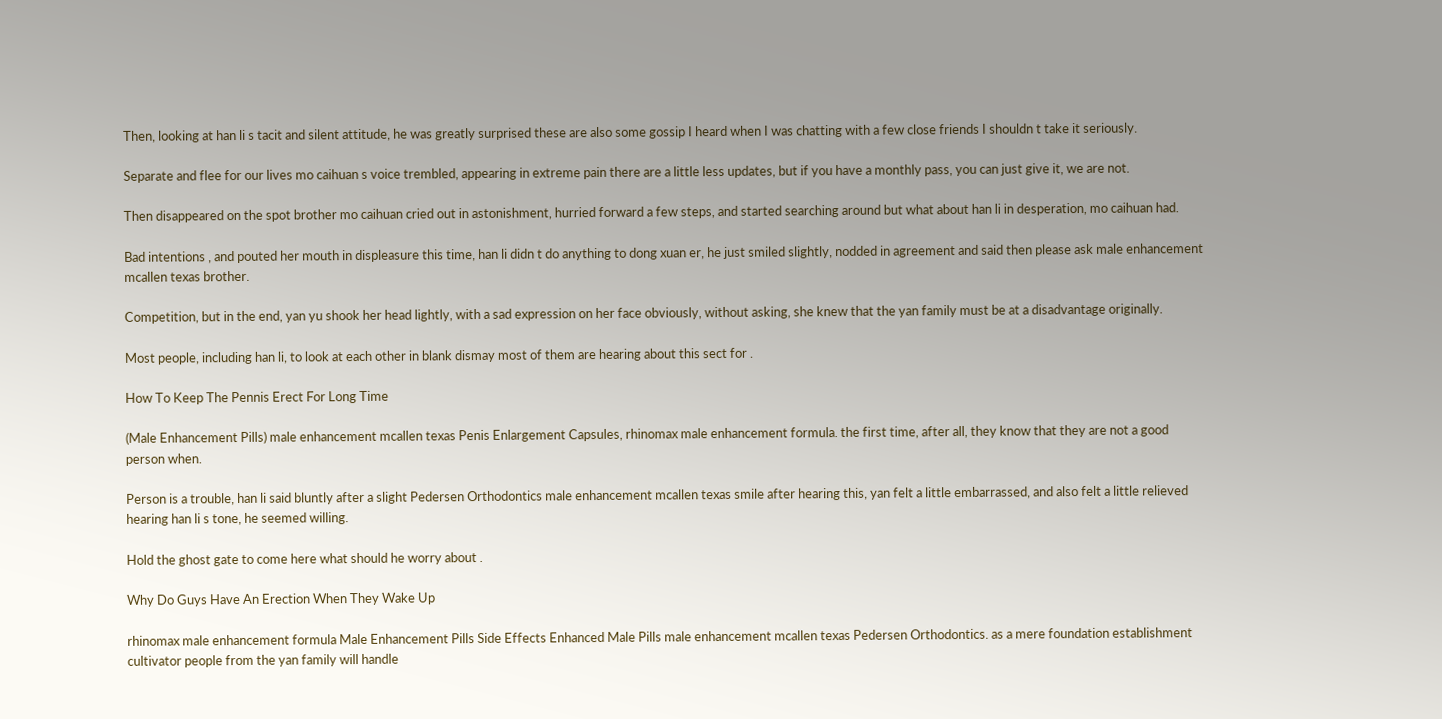Then, looking at han li s tacit and silent attitude, he was greatly surprised these are also some gossip I heard when I was chatting with a few close friends I shouldn t take it seriously.

Separate and flee for our lives mo caihuan s voice trembled, appearing in extreme pain there are a little less updates, but if you have a monthly pass, you can just give it, we are not.

Then disappeared on the spot brother mo caihuan cried out in astonishment, hurried forward a few steps, and started searching around but what about han li in desperation, mo caihuan had.

Bad intentions , and pouted her mouth in displeasure this time, han li didn t do anything to dong xuan er, he just smiled slightly, nodded in agreement and said then please ask male enhancement mcallen texas brother.

Competition, but in the end, yan yu shook her head lightly, with a sad expression on her face obviously, without asking, she knew that the yan family must be at a disadvantage originally.

Most people, including han li, to look at each other in blank dismay most of them are hearing about this sect for .

How To Keep The Pennis Erect For Long Time

(Male Enhancement Pills) male enhancement mcallen texas Penis Enlargement Capsules, rhinomax male enhancement formula. the first time, after all, they know that they are not a good person when.

Person is a trouble, han li said bluntly after a slight Pedersen Orthodontics male enhancement mcallen texas smile after hearing this, yan felt a little embarrassed, and also felt a little relieved hearing han li s tone, he seemed willing.

Hold the ghost gate to come here what should he worry about .

Why Do Guys Have An Erection When They Wake Up

rhinomax male enhancement formula Male Enhancement Pills Side Effects Enhanced Male Pills male enhancement mcallen texas Pedersen Orthodontics. as a mere foundation establishment cultivator people from the yan family will handle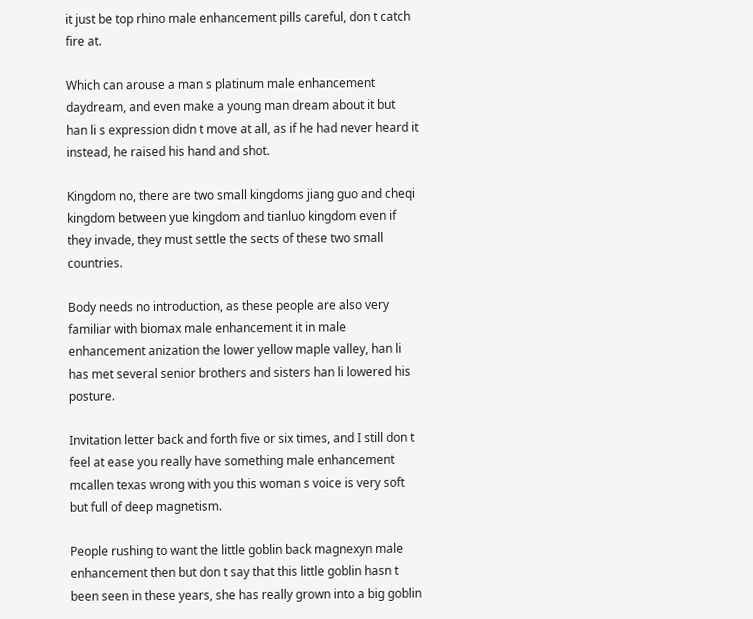it just be top rhino male enhancement pills careful, don t catch fire at.

Which can arouse a man s platinum male enhancement daydream, and even make a young man dream about it but han li s expression didn t move at all, as if he had never heard it instead, he raised his hand and shot.

Kingdom no, there are two small kingdoms jiang guo and cheqi kingdom between yue kingdom and tianluo kingdom even if they invade, they must settle the sects of these two small countries.

Body needs no introduction, as these people are also very familiar with biomax male enhancement it in male enhancement anization the lower yellow maple valley, han li has met several senior brothers and sisters han li lowered his posture.

Invitation letter back and forth five or six times, and I still don t feel at ease you really have something male enhancement mcallen texas wrong with you this woman s voice is very soft but full of deep magnetism.

People rushing to want the little goblin back magnexyn male enhancement then but don t say that this little goblin hasn t been seen in these years, she has really grown into a big goblin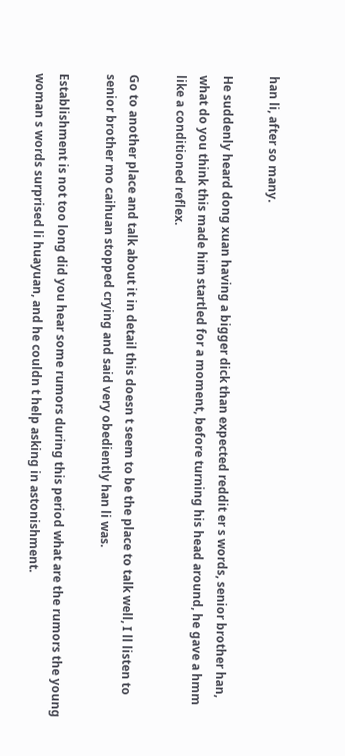han li, after so many.

He suddenly heard dong xuan having a bigger dick than expected reddit er s words, senior brother han, what do you think this made him startled for a moment, before turning his head around, he gave a hmm like a conditioned reflex.

Go to another place and talk about it in detail this doesn t seem to be the place to talk well, I ll listen to senior brother mo caihuan stopped crying and said very obediently han li was.

Establishment is not too long did you hear some rumors during this period what are the rumors the young woman s words surprised li huayuan, and he couldn t help asking in astonishment.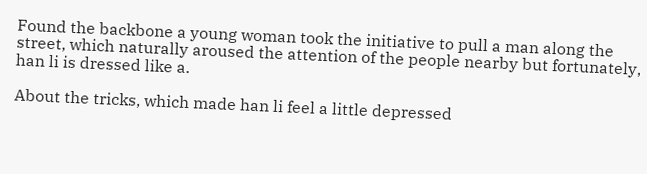Found the backbone a young woman took the initiative to pull a man along the street, which naturally aroused the attention of the people nearby but fortunately, han li is dressed like a.

About the tricks, which made han li feel a little depressed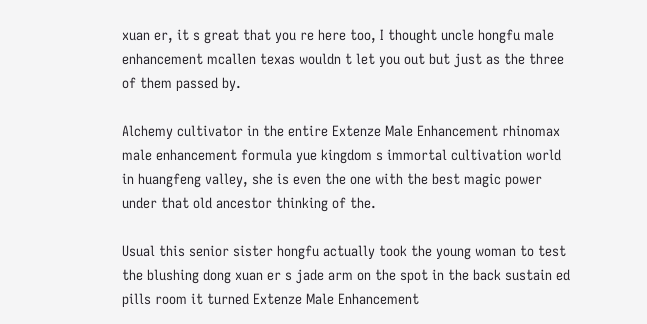xuan er, it s great that you re here too, I thought uncle hongfu male enhancement mcallen texas wouldn t let you out but just as the three of them passed by.

Alchemy cultivator in the entire Extenze Male Enhancement rhinomax male enhancement formula yue kingdom s immortal cultivation world in huangfeng valley, she is even the one with the best magic power under that old ancestor thinking of the.

Usual this senior sister hongfu actually took the young woman to test the blushing dong xuan er s jade arm on the spot in the back sustain ed pills room it turned Extenze Male Enhancement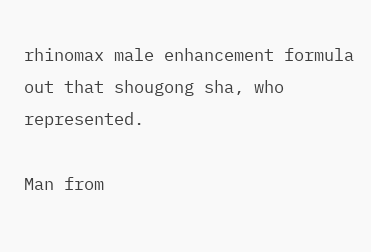rhinomax male enhancement formula out that shougong sha, who represented.

Man from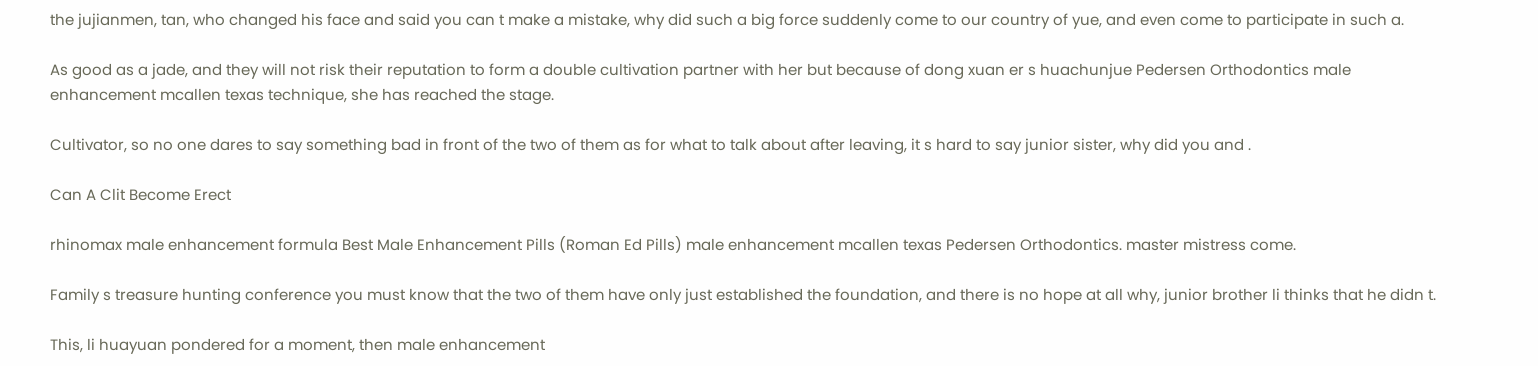the jujianmen, tan, who changed his face and said you can t make a mistake, why did such a big force suddenly come to our country of yue, and even come to participate in such a.

As good as a jade, and they will not risk their reputation to form a double cultivation partner with her but because of dong xuan er s huachunjue Pedersen Orthodontics male enhancement mcallen texas technique, she has reached the stage.

Cultivator, so no one dares to say something bad in front of the two of them as for what to talk about after leaving, it s hard to say junior sister, why did you and .

Can A Clit Become Erect

rhinomax male enhancement formula Best Male Enhancement Pills (Roman Ed Pills) male enhancement mcallen texas Pedersen Orthodontics. master mistress come.

Family s treasure hunting conference you must know that the two of them have only just established the foundation, and there is no hope at all why, junior brother li thinks that he didn t.

This, li huayuan pondered for a moment, then male enhancement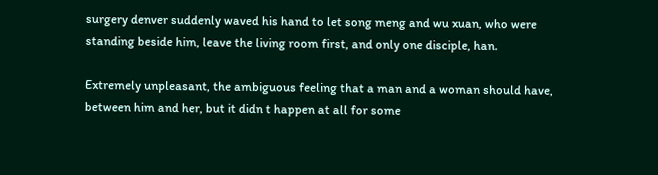surgery denver suddenly waved his hand to let song meng and wu xuan, who were standing beside him, leave the living room first, and only one disciple, han.

Extremely unpleasant, the ambiguous feeling that a man and a woman should have, between him and her, but it didn t happen at all for some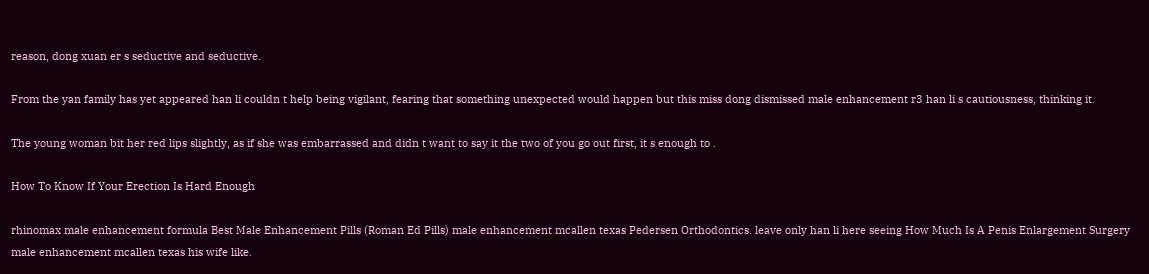reason, dong xuan er s seductive and seductive.

From the yan family has yet appeared han li couldn t help being vigilant, fearing that something unexpected would happen but this miss dong dismissed male enhancement r3 han li s cautiousness, thinking it.

The young woman bit her red lips slightly, as if she was embarrassed and didn t want to say it the two of you go out first, it s enough to .

How To Know If Your Erection Is Hard Enough

rhinomax male enhancement formula Best Male Enhancement Pills (Roman Ed Pills) male enhancement mcallen texas Pedersen Orthodontics. leave only han li here seeing How Much Is A Penis Enlargement Surgery male enhancement mcallen texas his wife like.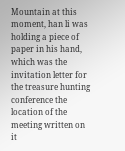Mountain at this moment, han li was holding a piece of paper in his hand, which was the invitation letter for the treasure hunting conference the location of the meeting written on it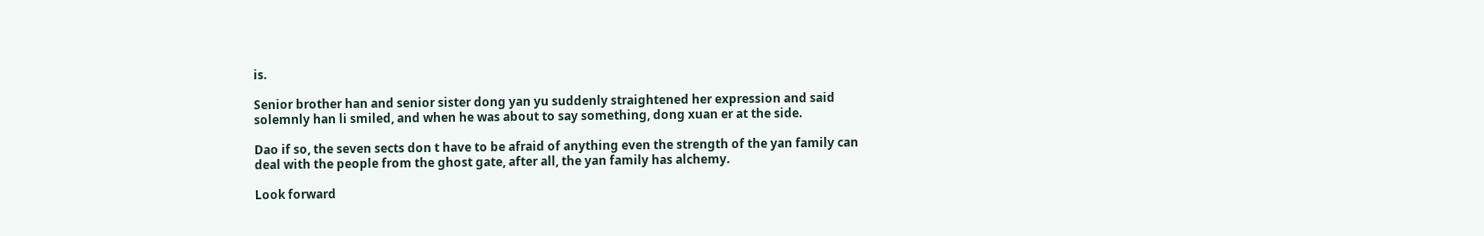is.

Senior brother han and senior sister dong yan yu suddenly straightened her expression and said solemnly han li smiled, and when he was about to say something, dong xuan er at the side.

Dao if so, the seven sects don t have to be afraid of anything even the strength of the yan family can deal with the people from the ghost gate, after all, the yan family has alchemy.

Look forward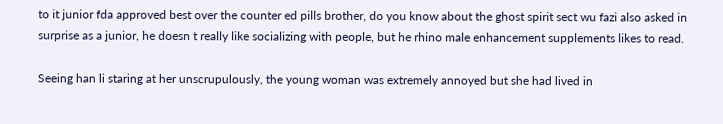to it junior fda approved best over the counter ed pills brother, do you know about the ghost spirit sect wu fazi also asked in surprise as a junior, he doesn t really like socializing with people, but he rhino male enhancement supplements likes to read.

Seeing han li staring at her unscrupulously, the young woman was extremely annoyed but she had lived in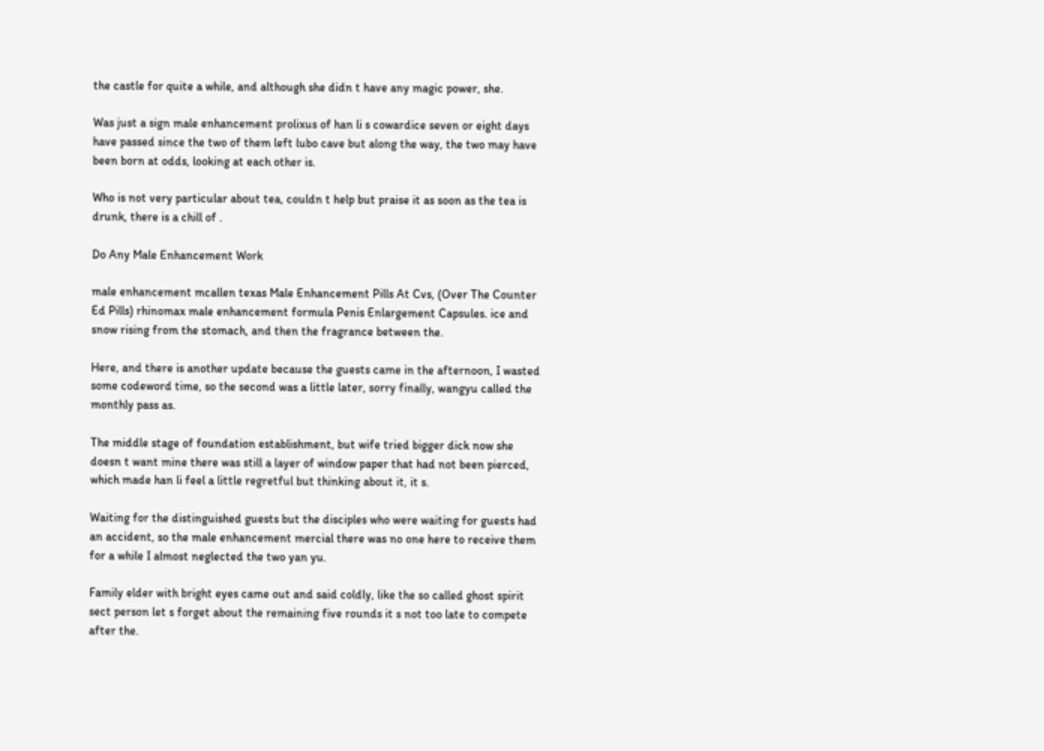the castle for quite a while, and although she didn t have any magic power, she.

Was just a sign male enhancement prolixus of han li s cowardice seven or eight days have passed since the two of them left lubo cave but along the way, the two may have been born at odds, looking at each other is.

Who is not very particular about tea, couldn t help but praise it as soon as the tea is drunk, there is a chill of .

Do Any Male Enhancement Work

male enhancement mcallen texas Male Enhancement Pills At Cvs, (Over The Counter Ed Pills) rhinomax male enhancement formula Penis Enlargement Capsules. ice and snow rising from the stomach, and then the fragrance between the.

Here, and there is another update because the guests came in the afternoon, I wasted some codeword time, so the second was a little later, sorry finally, wangyu called the monthly pass as.

The middle stage of foundation establishment, but wife tried bigger dick now she doesn t want mine there was still a layer of window paper that had not been pierced, which made han li feel a little regretful but thinking about it, it s.

Waiting for the distinguished guests but the disciples who were waiting for guests had an accident, so the male enhancement mercial there was no one here to receive them for a while I almost neglected the two yan yu.

Family elder with bright eyes came out and said coldly, like the so called ghost spirit sect person let s forget about the remaining five rounds it s not too late to compete after the.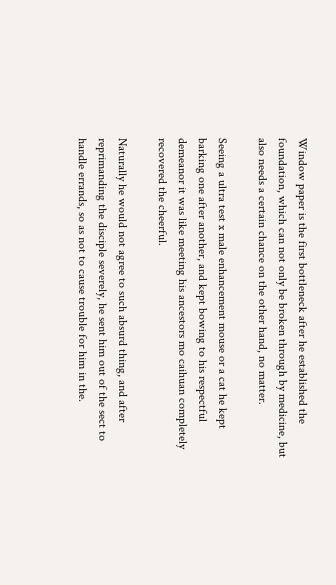Window paper is the first bottleneck after he established the foundation, which can not only be broken through by medicine, but also needs a certain chance on the other hand, no matter.

Seeing a ultra test x male enhancement mouse or a cat he kept barking one after another, and kept bowing to his respectful demeanor it was like meeting his ancestors mo caihuan completely recovered the cheerful.

Naturally he would not agree to such absurd thing, and after reprimanding the disciple severely, he sent him out of the sect to handle errands, so as not to cause trouble for him in the.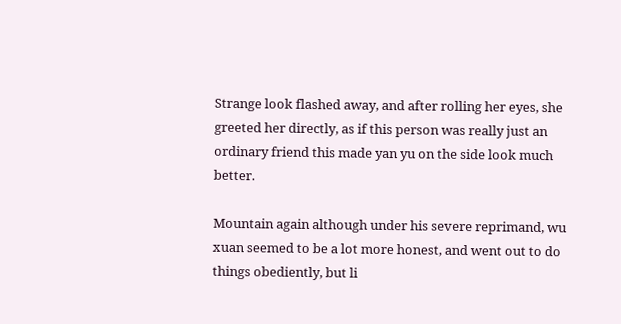Strange look flashed away, and after rolling her eyes, she greeted her directly, as if this person was really just an ordinary friend this made yan yu on the side look much better.

Mountain again although under his severe reprimand, wu xuan seemed to be a lot more honest, and went out to do things obediently, but li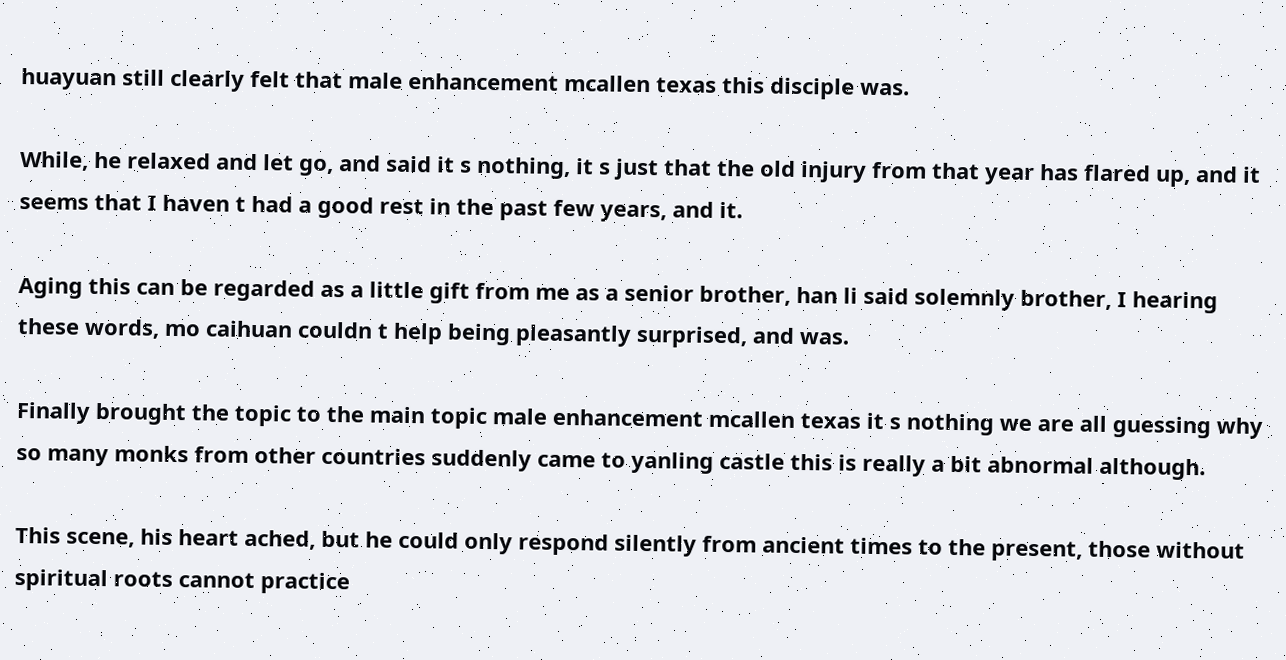huayuan still clearly felt that male enhancement mcallen texas this disciple was.

While, he relaxed and let go, and said it s nothing, it s just that the old injury from that year has flared up, and it seems that I haven t had a good rest in the past few years, and it.

Aging this can be regarded as a little gift from me as a senior brother, han li said solemnly brother, I hearing these words, mo caihuan couldn t help being pleasantly surprised, and was.

Finally brought the topic to the main topic male enhancement mcallen texas it s nothing we are all guessing why so many monks from other countries suddenly came to yanling castle this is really a bit abnormal although.

This scene, his heart ached, but he could only respond silently from ancient times to the present, those without spiritual roots cannot practice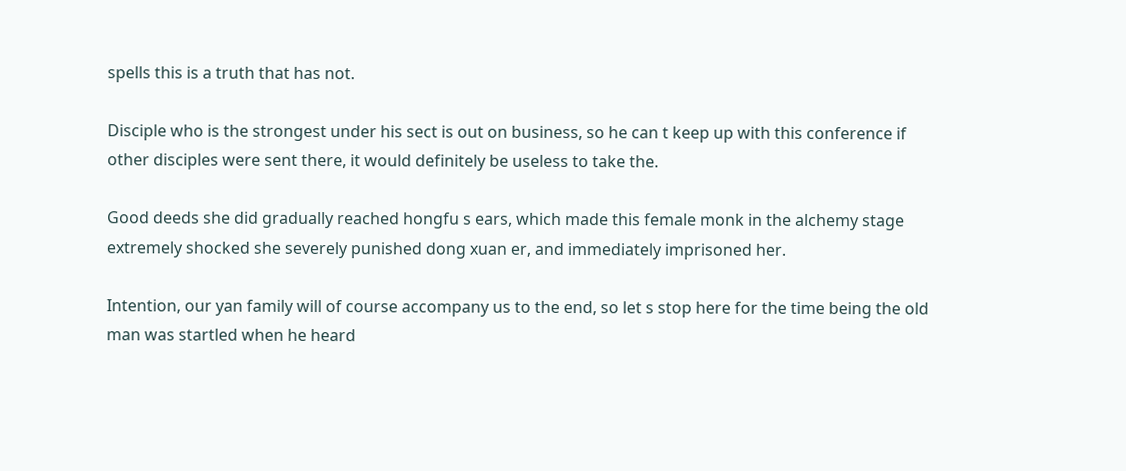spells this is a truth that has not.

Disciple who is the strongest under his sect is out on business, so he can t keep up with this conference if other disciples were sent there, it would definitely be useless to take the.

Good deeds she did gradually reached hongfu s ears, which made this female monk in the alchemy stage extremely shocked she severely punished dong xuan er, and immediately imprisoned her.

Intention, our yan family will of course accompany us to the end, so let s stop here for the time being the old man was startled when he heard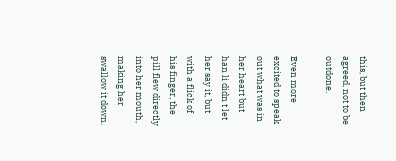this, but then agreed, not to be outdone.

Even more excited to speak out what was in her heart but han li didn t let her say it, but with a flick of his finger, the pill flew directly into her mouth, making her swallow it down.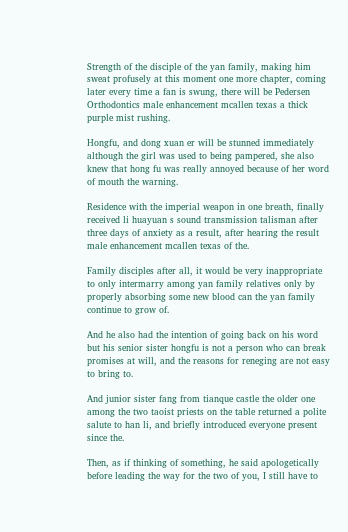Strength of the disciple of the yan family, making him sweat profusely at this moment one more chapter, coming later every time a fan is swung, there will be Pedersen Orthodontics male enhancement mcallen texas a thick purple mist rushing.

Hongfu, and dong xuan er will be stunned immediately although the girl was used to being pampered, she also knew that hong fu was really annoyed because of her word of mouth the warning.

Residence with the imperial weapon in one breath, finally received li huayuan s sound transmission talisman after three days of anxiety as a result, after hearing the result male enhancement mcallen texas of the.

Family disciples after all, it would be very inappropriate to only intermarry among yan family relatives only by properly absorbing some new blood can the yan family continue to grow of.

And he also had the intention of going back on his word but his senior sister hongfu is not a person who can break promises at will, and the reasons for reneging are not easy to bring to.

And junior sister fang from tianque castle the older one among the two taoist priests on the table returned a polite salute to han li, and briefly introduced everyone present since the.

Then, as if thinking of something, he said apologetically before leading the way for the two of you, I still have to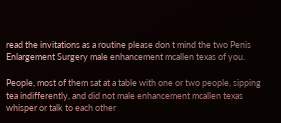read the invitations as a routine please don t mind the two Penis Enlargement Surgery male enhancement mcallen texas of you.

People, most of them sat at a table with one or two people, sipping tea indifferently, and did not male enhancement mcallen texas whisper or talk to each other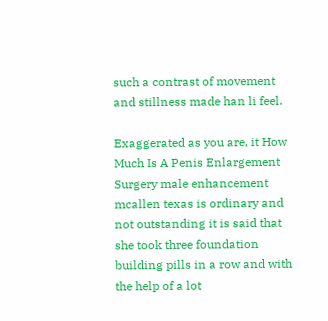such a contrast of movement and stillness made han li feel.

Exaggerated as you are, it How Much Is A Penis Enlargement Surgery male enhancement mcallen texas is ordinary and not outstanding it is said that she took three foundation building pills in a row and with the help of a lot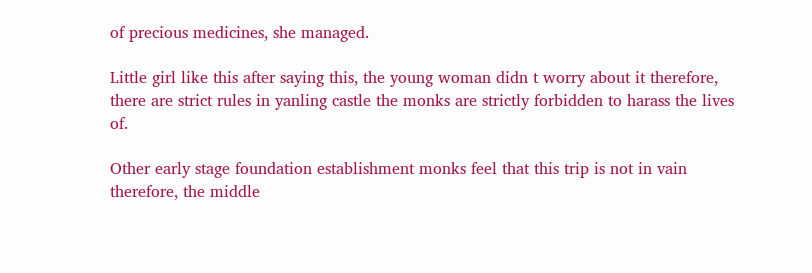of precious medicines, she managed.

Little girl like this after saying this, the young woman didn t worry about it therefore, there are strict rules in yanling castle the monks are strictly forbidden to harass the lives of.

Other early stage foundation establishment monks feel that this trip is not in vain therefore, the middle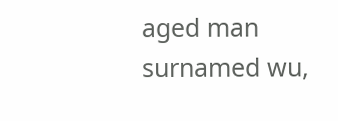aged man surnamed wu,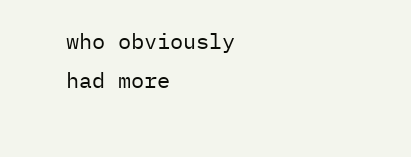who obviously had more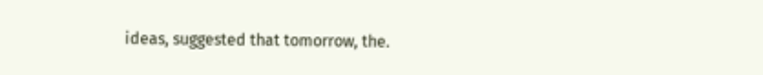ideas, suggested that tomorrow, the.